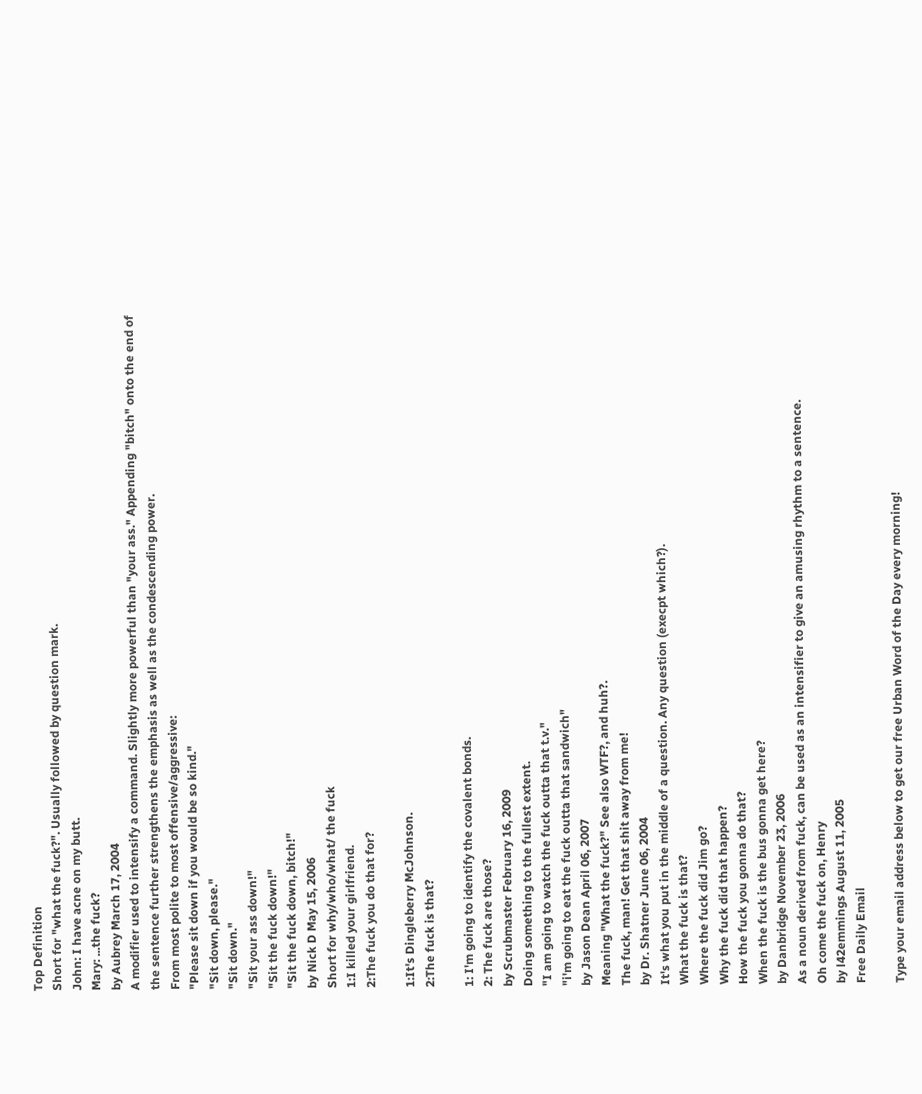Top Definition
Short for "what the fuck?". Usually followed by question mark.
John: I have acne on my butt.
Mary: ...the fuck?
by Aubrey March 17, 2004
A modifier used to intensify a command. Slightly more powerful than "your ass." Appending "bitch" onto the end of the sentence further strengthens the emphasis as well as the condescending power.
From most polite to most offensive/aggressive:
"Please sit down if you would be so kind."
"Sit down, please."
"Sit down."
"Sit your ass down!"
"Sit the fuck down!"
"Sit the fuck down, bitch!"
by Nick D May 15, 2006
Short for why/who/what/ the fuck
1:I killed your girlfriend.
2:The fuck you do that for?

1:It's Dingleberry McJohnson.
2:The fuck is that?

1: I'm going to identify the covalent bonds.
2: The fuck are those?
by Scrubmaster February 16, 2009
Doing something to the fullest extent.
"I am going to watch the fuck outta that t.v."
"i'm going to eat the fuck outta that sandwich"
by Jason Dean April 06, 2007
Meaning "What the fuck?" See also WTF?, and huh?.
The fuck, man! Get that shit away from me!
by Dr. Shatner June 06, 2004
It's what you put in the middle of a question. Any question (execpt which?).
What the fuck is that?
Where the fuck did Jim go?
Why the fuck did that happen?
How the fuck you gonna do that?
When the fuck is the bus gonna get here?
by Danbridge November 23, 2006
As a noun derived from fuck, can be used as an intensifier to give an amusing rhythm to a sentence.
Oh come the fuck on, Henry
by l42emmings August 11, 2005
Free Daily Email

Type your email address below to get our free Urban Word of the Day every morning!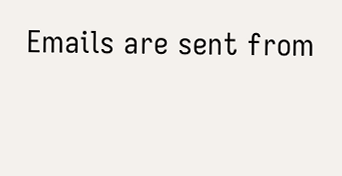Emails are sent from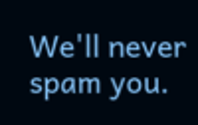We'll never spam you.